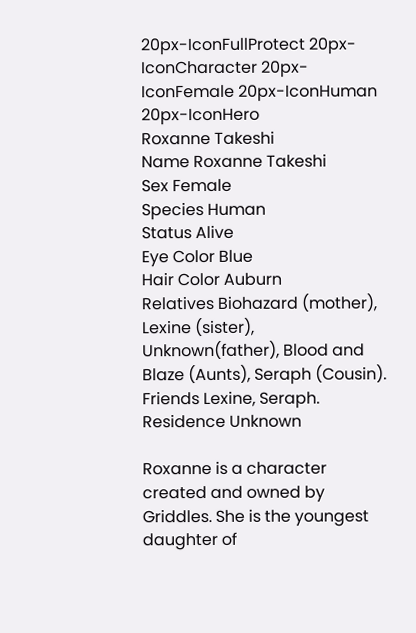20px-IconFullProtect 20px-IconCharacter 20px-IconFemale 20px-IconHuman 20px-IconHero
Roxanne Takeshi
Name Roxanne Takeshi
Sex Female
Species Human
Status Alive
Eye Color Blue
Hair Color Auburn
Relatives Biohazard (mother), Lexine (sister), Unknown(father), Blood and Blaze (Aunts), Seraph (Cousin).
Friends Lexine, Seraph.
Residence Unknown

Roxanne is a character created and owned by Griddles. She is the youngest daughter of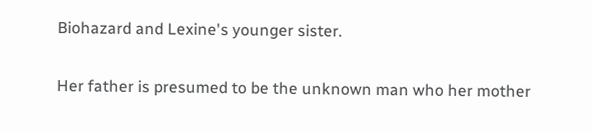Biohazard and Lexine's younger sister.

Her father is presumed to be the unknown man who her mother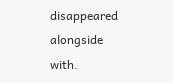disappeared alongside with.